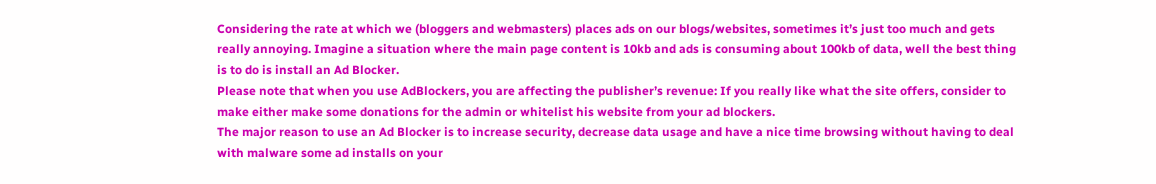Considering the rate at which we (bloggers and webmasters) places ads on our blogs/websites, sometimes it’s just too much and gets really annoying. Imagine a situation where the main page content is 10kb and ads is consuming about 100kb of data, well the best thing is to do is install an Ad Blocker.
Please note that when you use AdBlockers, you are affecting the publisher’s revenue: If you really like what the site offers, consider to make either make some donations for the admin or whitelist his website from your ad blockers.
The major reason to use an Ad Blocker is to increase security, decrease data usage and have a nice time browsing without having to deal with malware some ad installs on your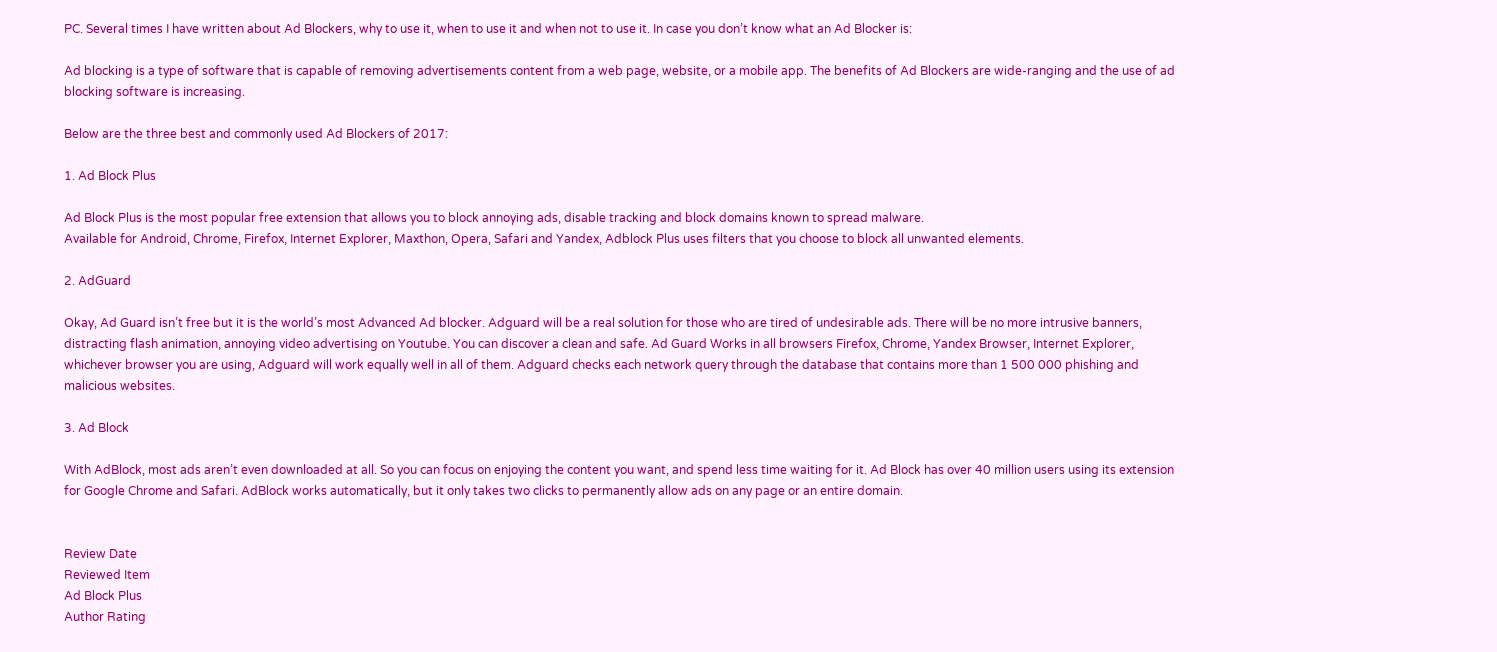PC. Several times I have written about Ad Blockers, why to use it, when to use it and when not to use it. In case you don’t know what an Ad Blocker is:

Ad blocking is a type of software that is capable of removing advertisements content from a web page, website, or a mobile app. The benefits of Ad Blockers are wide-ranging and the use of ad blocking software is increasing.

Below are the three best and commonly used Ad Blockers of 2017:

1. Ad Block Plus

Ad Block Plus is the most popular free extension that allows you to block annoying ads, disable tracking and block domains known to spread malware.
Available for Android, Chrome, Firefox, Internet Explorer, Maxthon, Opera, Safari and Yandex, Adblock Plus uses filters that you choose to block all unwanted elements.

2. AdGuard

Okay, Ad Guard isn’t free but it is the world’s most Advanced Ad blocker. Adguard will be a real solution for those who are tired of undesirable ads. There will be no more intrusive banners, distracting flash animation, annoying video advertising on Youtube. You can discover a clean and safe. Ad Guard Works in all browsers Firefox, Chrome, Yandex Browser, Internet Explorer, whichever browser you are using, Adguard will work equally well in all of them. Adguard checks each network query through the database that contains more than 1 500 000 phishing and malicious websites.

3. Ad Block

With AdBlock, most ads aren’t even downloaded at all. So you can focus on enjoying the content you want, and spend less time waiting for it. Ad Block has over 40 million users using its extension for Google Chrome and Safari. AdBlock works automatically, but it only takes two clicks to permanently allow ads on any page or an entire domain.


Review Date
Reviewed Item
Ad Block Plus
Author Rating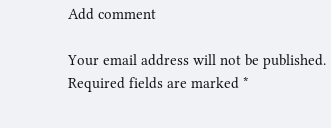Add comment

Your email address will not be published. Required fields are marked *